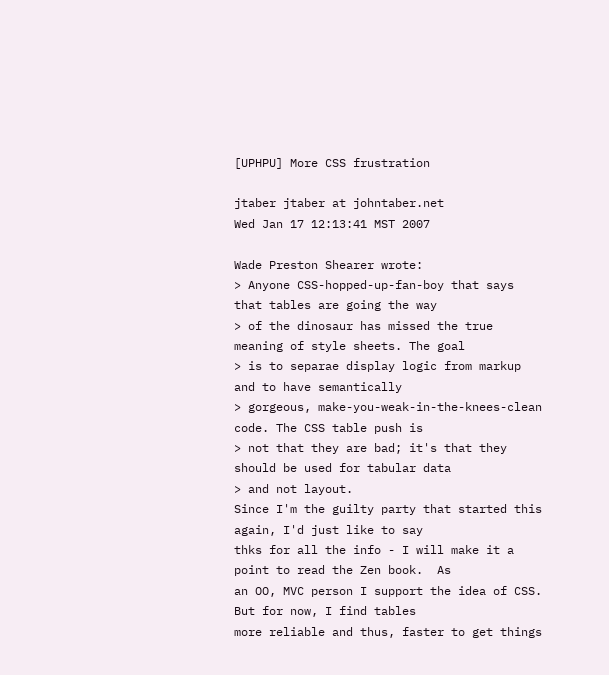[UPHPU] More CSS frustration

jtaber jtaber at johntaber.net
Wed Jan 17 12:13:41 MST 2007

Wade Preston Shearer wrote:
> Anyone CSS-hopped-up-fan-boy that says that tables are going the way
> of the dinosaur has missed the true meaning of style sheets. The goal
> is to separae display logic from markup and to have semantically
> gorgeous, make-you-weak-in-the-knees-clean code. The CSS table push is
> not that they are bad; it's that they should be used for tabular data
> and not layout.
Since I'm the guilty party that started this again, I'd just like to say
thks for all the info - I will make it a point to read the Zen book.  As
an OO, MVC person I support the idea of CSS.  But for now, I find tables
more reliable and thus, faster to get things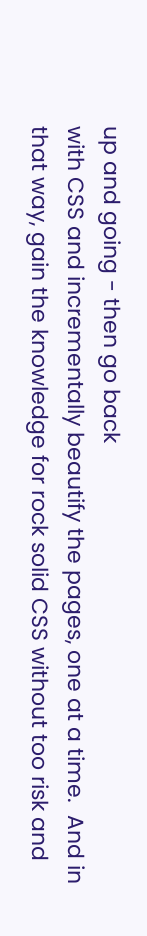up and going - then go back
with CSS and incrementally beautify the pages, one at a time.  And in
that way, gain the knowledge for rock solid CSS without too risk and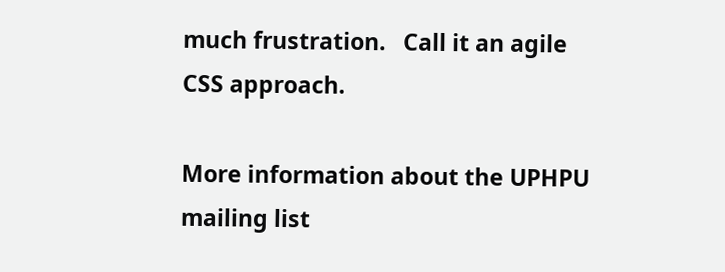much frustration.   Call it an agile CSS approach.

More information about the UPHPU mailing list